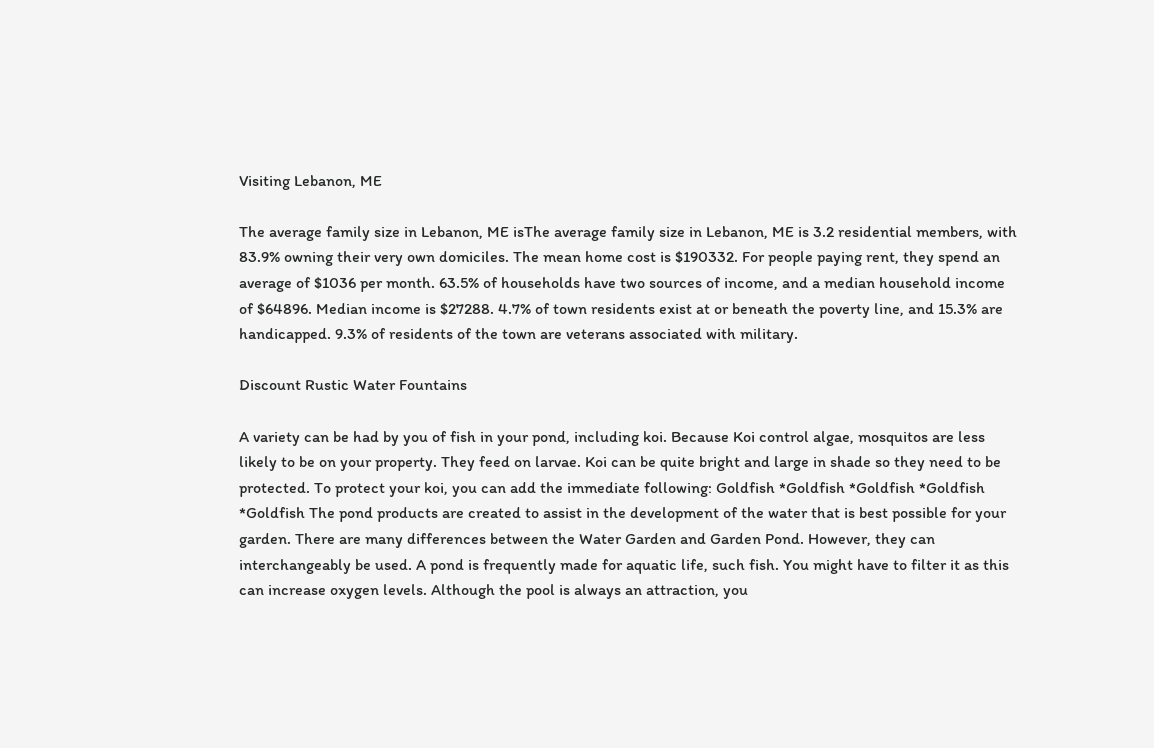Visiting Lebanon, ME

The average family size in Lebanon, ME isThe average family size in Lebanon, ME is 3.2 residential members, with 83.9% owning their very own domiciles. The mean home cost is $190332. For people paying rent, they spend an average of $1036 per month. 63.5% of households have two sources of income, and a median household income of $64896. Median income is $27288. 4.7% of town residents exist at or beneath the poverty line, and 15.3% are handicapped. 9.3% of residents of the town are veterans associated with military.

Discount Rustic Water Fountains

A variety can be had by you of fish in your pond, including koi. Because Koi control algae, mosquitos are less likely to be on your property. They feed on larvae. Koi can be quite bright and large in shade so they need to be protected. To protect your koi, you can add the immediate following: Goldfish *Goldfish *Goldfish *Goldfish *Goldfish The pond products are created to assist in the development of the water that is best possible for your garden. There are many differences between the Water Garden and Garden Pond. However, they can interchangeably be used. A pond is frequently made for aquatic life, such fish. You might have to filter it as this can increase oxygen levels. Although the pool is always an attraction, you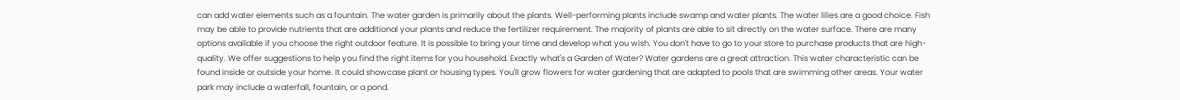can add water elements such as a fountain. The water garden is primarily about the plants. Well-performing plants include swamp and water plants. The water lilies are a good choice. Fish may be able to provide nutrients that are additional your plants and reduce the fertilizer requirement. The majority of plants are able to sit directly on the water surface. There are many options available if you choose the right outdoor feature. It is possible to bring your time and develop what you wish. You don't have to go to your store to purchase products that are high-quality. We offer suggestions to help you find the right items for you household. Exactly what's a Garden of Water? Water gardens are a great attraction. This water characteristic can be found inside or outside your home. It could showcase plant or housing types. You'll grow flowers for water gardening that are adapted to pools that are swimming other areas. Your water park may include a waterfall, fountain, or a pond.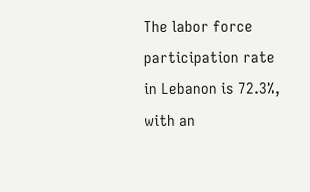The labor force participation rate in Lebanon is 72.3%, with an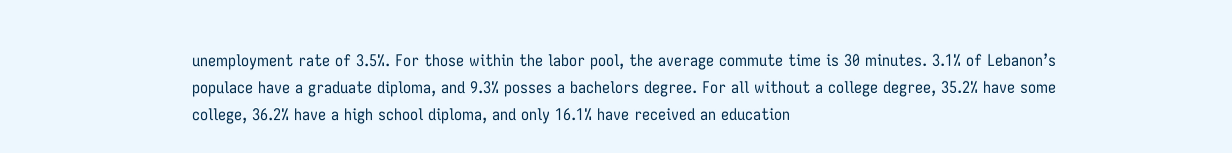unemployment rate of 3.5%. For those within the labor pool, the average commute time is 30 minutes. 3.1% of Lebanon’s populace have a graduate diploma, and 9.3% posses a bachelors degree. For all without a college degree, 35.2% have some college, 36.2% have a high school diploma, and only 16.1% have received an education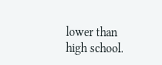lower than high school.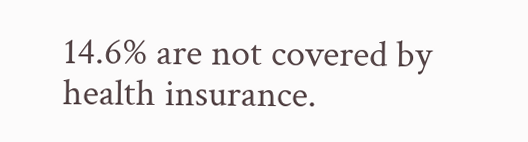14.6% are not covered by health insurance.